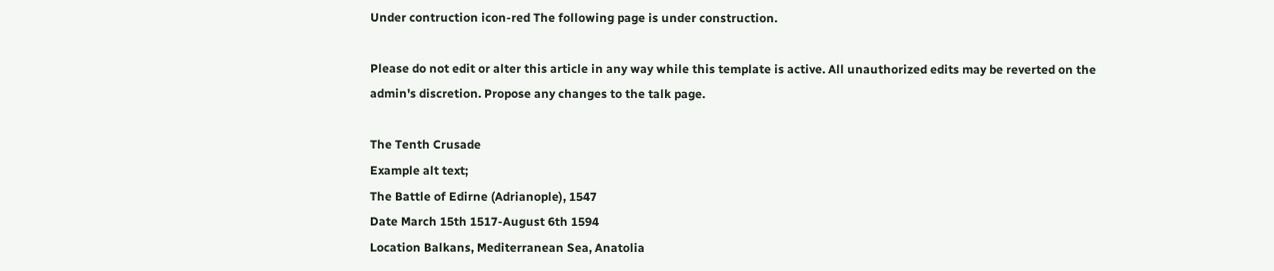Under contruction icon-red The following page is under construction.

Please do not edit or alter this article in any way while this template is active. All unauthorized edits may be reverted on the admin's discretion. Propose any changes to the talk page.

The Tenth Crusade
Example alt text;
The Battle of Edirne (Adrianople), 1547
Date March 15th 1517-August 6th 1594
Location Balkans, Mediterranean Sea, Anatolia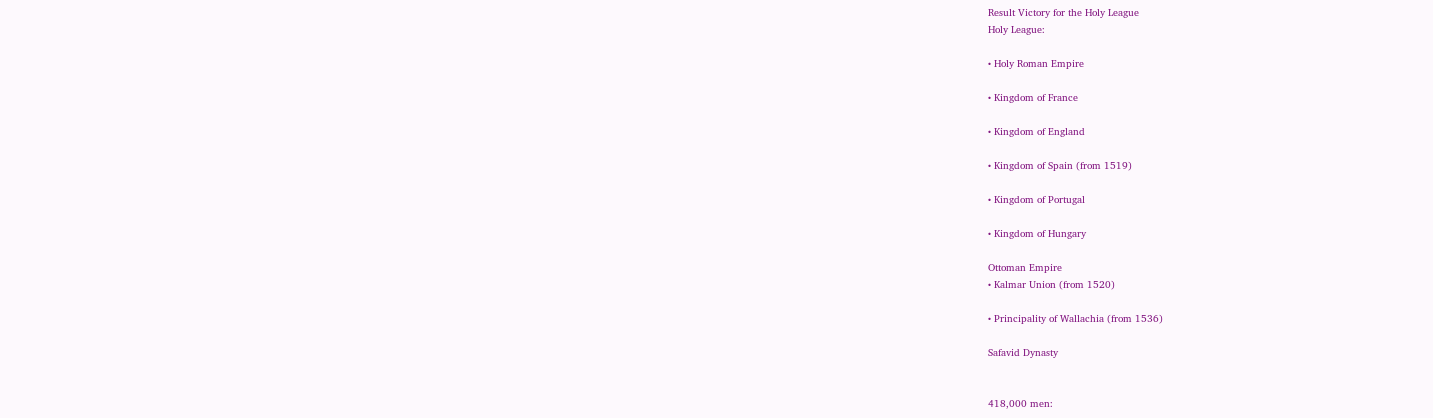Result Victory for the Holy League
Holy League:

• Holy Roman Empire

• Kingdom of France

• Kingdom of England

• Kingdom of Spain (from 1519)

• Kingdom of Portugal

• Kingdom of Hungary

Ottoman Empire
• Kalmar Union (from 1520)

• Principality of Wallachia (from 1536)

Safavid Dynasty


418,000 men: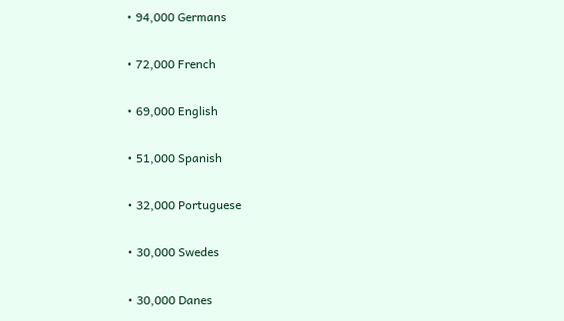• 94,000 Germans

• 72,000 French

• 69,000 English

• 51,000 Spanish

• 32,000 Portuguese

• 30,000 Swedes

• 30,000 Danes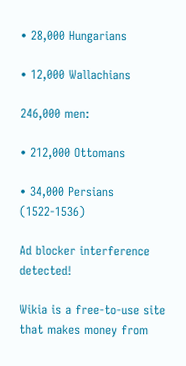• 28,000 Hungarians

• 12,000 Wallachians

246,000 men:

• 212,000 Ottomans

• 34,000 Persians (1522-1536)

Ad blocker interference detected!

Wikia is a free-to-use site that makes money from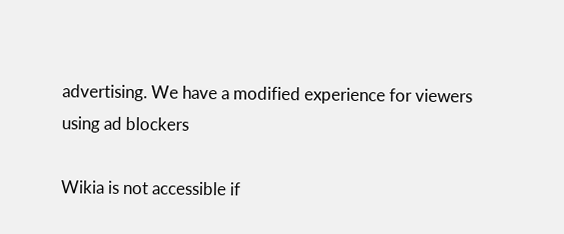advertising. We have a modified experience for viewers using ad blockers

Wikia is not accessible if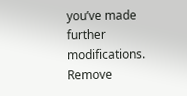you’ve made further modifications. Remove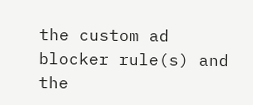the custom ad blocker rule(s) and the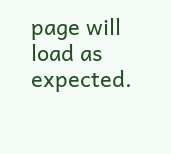page will load as expected.